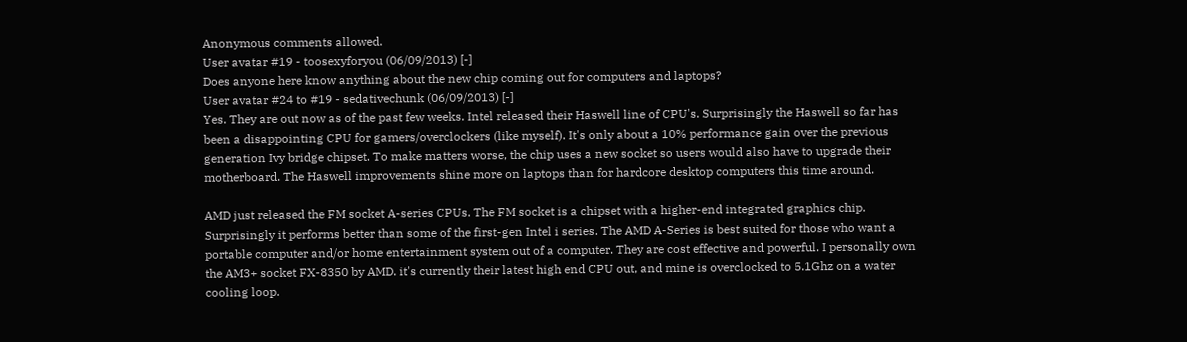Anonymous comments allowed.
User avatar #19 - toosexyforyou (06/09/2013) [-]
Does anyone here know anything about the new chip coming out for computers and laptops?
User avatar #24 to #19 - sedativechunk (06/09/2013) [-]
Yes. They are out now as of the past few weeks. Intel released their Haswell line of CPU's. Surprisingly the Haswell so far has been a disappointing CPU for gamers/overclockers (like myself). It's only about a 10% performance gain over the previous generation Ivy bridge chipset. To make matters worse, the chip uses a new socket so users would also have to upgrade their motherboard. The Haswell improvements shine more on laptops than for hardcore desktop computers this time around.

AMD just released the FM socket A-series CPUs. The FM socket is a chipset with a higher-end integrated graphics chip. Surprisingly it performs better than some of the first-gen Intel i series. The AMD A-Series is best suited for those who want a portable computer and/or home entertainment system out of a computer. They are cost effective and powerful. I personally own the AM3+ socket FX-8350 by AMD. it's currently their latest high end CPU out, and mine is overclocked to 5.1Ghz on a water cooling loop.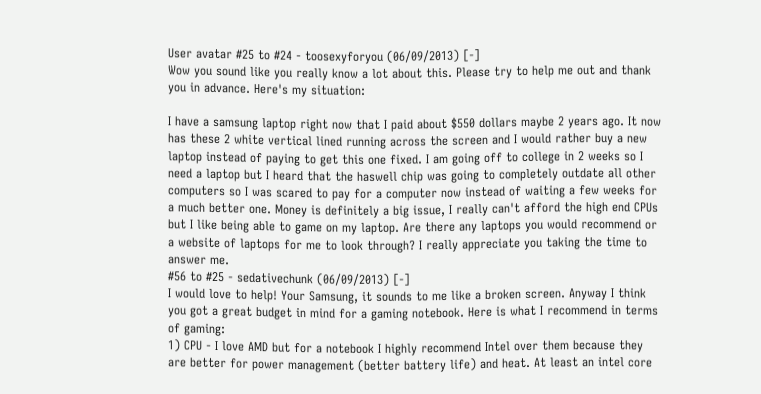User avatar #25 to #24 - toosexyforyou (06/09/2013) [-]
Wow you sound like you really know a lot about this. Please try to help me out and thank you in advance. Here's my situation:

I have a samsung laptop right now that I paid about $550 dollars maybe 2 years ago. It now has these 2 white vertical lined running across the screen and I would rather buy a new laptop instead of paying to get this one fixed. I am going off to college in 2 weeks so I need a laptop but I heard that the haswell chip was going to completely outdate all other computers so I was scared to pay for a computer now instead of waiting a few weeks for a much better one. Money is definitely a big issue, I really can't afford the high end CPUs but I like being able to game on my laptop. Are there any laptops you would recommend or a website of laptops for me to look through? I really appreciate you taking the time to answer me.
#56 to #25 - sedativechunk (06/09/2013) [-]
I would love to help! Your Samsung, it sounds to me like a broken screen. Anyway I think you got a great budget in mind for a gaming notebook. Here is what I recommend in terms of gaming:
1) CPU - I love AMD but for a notebook I highly recommend Intel over them because they are better for power management (better battery life) and heat. At least an intel core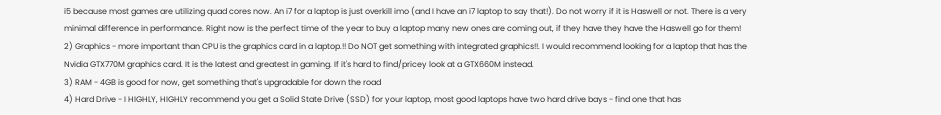i5 because most games are utilizing quad cores now. An i7 for a laptop is just overkill imo (and I have an i7 laptop to say that!). Do not worry if it is Haswell or not. There is a very minimal difference in performance. Right now is the perfect time of the year to buy a laptop many new ones are coming out, if they have they have the Haswell go for them!
2) Graphics - more important than CPU is the graphics card in a laptop.!! Do NOT get something with integrated graphics!!. I would recommend looking for a laptop that has the Nvidia GTX770M graphics card. It is the latest and greatest in gaming. If it's hard to find/pricey look at a GTX660M instead.
3) RAM - 4GB is good for now, get something that's upgradable for down the road
4) Hard Drive - I HIGHLY, HIGHLY recommend you get a Solid State Drive (SSD) for your laptop, most good laptops have two hard drive bays - find one that has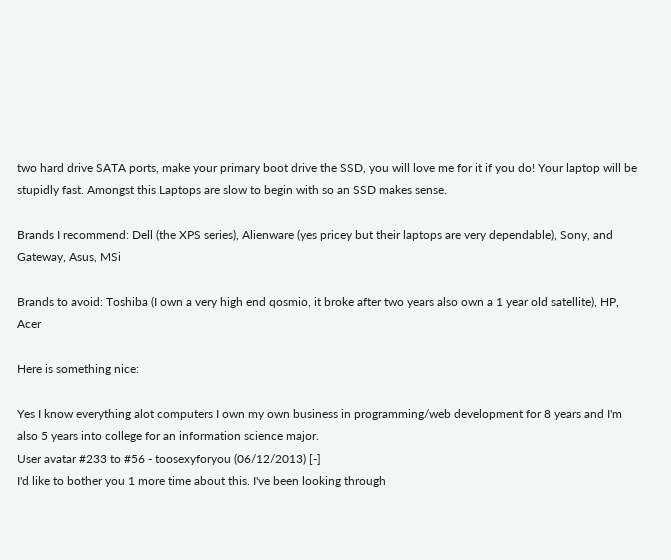two hard drive SATA ports, make your primary boot drive the SSD, you will love me for it if you do! Your laptop will be stupidly fast. Amongst this Laptops are slow to begin with so an SSD makes sense.

Brands I recommend: Dell (the XPS series), Alienware (yes pricey but their laptops are very dependable), Sony, and Gateway, Asus, MSi

Brands to avoid: Toshiba (I own a very high end qosmio, it broke after two years also own a 1 year old satellite), HP, Acer

Here is something nice:

Yes I know everything alot computers I own my own business in programming/web development for 8 years and I'm also 5 years into college for an information science major.
User avatar #233 to #56 - toosexyforyou (06/12/2013) [-]
I'd like to bother you 1 more time about this. I've been looking through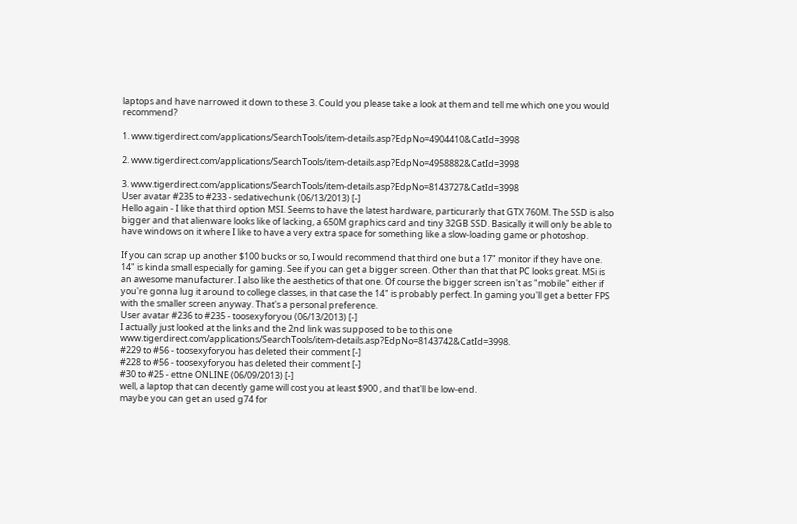laptops and have narrowed it down to these 3. Could you please take a look at them and tell me which one you would recommend?

1. www.tigerdirect.com/applications/SearchTools/item-details.asp?EdpNo=4904410&CatId=3998

2. www.tigerdirect.com/applications/SearchTools/item-details.asp?EdpNo=4958882&CatId=3998

3. www.tigerdirect.com/applications/SearchTools/item-details.asp?EdpNo=8143727&CatId=3998
User avatar #235 to #233 - sedativechunk (06/13/2013) [-]
Hello again - I like that third option MSI. Seems to have the latest hardware, particurarly that GTX 760M. The SSD is also bigger and that alienware looks like of lacking, a 650M graphics card and tiny 32GB SSD. Basically it will only be able to have windows on it where I like to have a very extra space for something like a slow-loading game or photoshop.

If you can scrap up another $100 bucks or so, I would recommend that third one but a 17" monitor if they have one. 14" is kinda small especially for gaming. See if you can get a bigger screen. Other than that that PC looks great. MSi is an awesome manufacturer. I also like the aesthetics of that one. Of course the bigger screen isn't as "mobile" either if you're gonna lug it around to college classes, in that case the 14" is probably perfect. In gaming you'll get a better FPS with the smaller screen anyway. That's a personal preference.
User avatar #236 to #235 - toosexyforyou (06/13/2013) [-]
I actually just looked at the links and the 2nd link was supposed to be to this one www.tigerdirect.com/applications/SearchTools/item-details.asp?EdpNo=8143742&CatId=3998.
#229 to #56 - toosexyforyou has deleted their comment [-]
#228 to #56 - toosexyforyou has deleted their comment [-]
#30 to #25 - ettne ONLINE (06/09/2013) [-]
well, a laptop that can decently game will cost you at least $900 , and that'll be low-end.
maybe you can get an used g74 for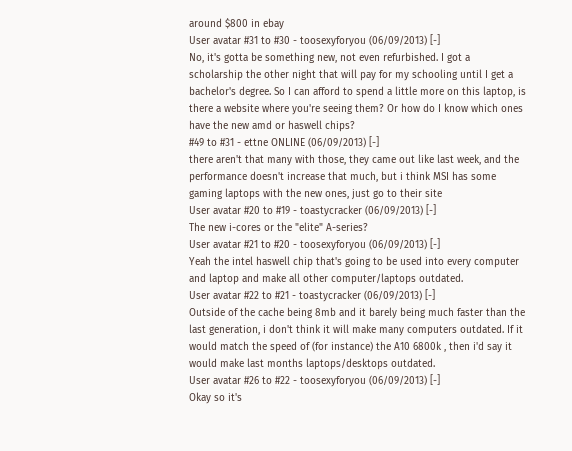around $800 in ebay
User avatar #31 to #30 - toosexyforyou (06/09/2013) [-]
No, it's gotta be something new, not even refurbished. I got a scholarship the other night that will pay for my schooling until I get a bachelor's degree. So I can afford to spend a little more on this laptop, is there a website where you're seeing them? Or how do I know which ones have the new amd or haswell chips?
#49 to #31 - ettne ONLINE (06/09/2013) [-]
there aren't that many with those, they came out like last week, and the performance doesn't increase that much, but i think MSI has some gaming laptops with the new ones, just go to their site
User avatar #20 to #19 - toastycracker (06/09/2013) [-]
The new i-cores or the "elite" A-series?
User avatar #21 to #20 - toosexyforyou (06/09/2013) [-]
Yeah the intel haswell chip that's going to be used into every computer and laptop and make all other computer/laptops outdated.
User avatar #22 to #21 - toastycracker (06/09/2013) [-]
Outside of the cache being 8mb and it barely being much faster than the last generation, i don't think it will make many computers outdated. If it would match the speed of (for instance) the A10 6800k , then i'd say it would make last months laptops/desktops outdated.
User avatar #26 to #22 - toosexyforyou (06/09/2013) [-]
Okay so it's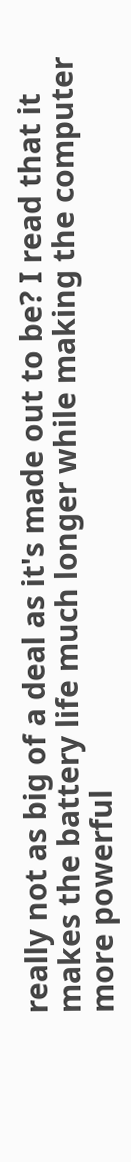really not as big of a deal as it's made out to be? I read that it makes the battery life much longer while making the computer more powerful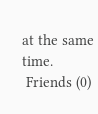at the same time.
 Friends (0)